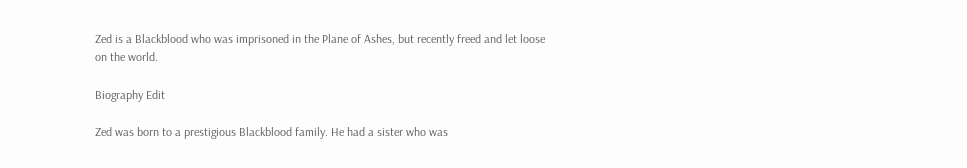Zed is a Blackblood who was imprisoned in the Plane of Ashes, but recently freed and let loose on the world.

Biography Edit

Zed was born to a prestigious Blackblood family. He had a sister who was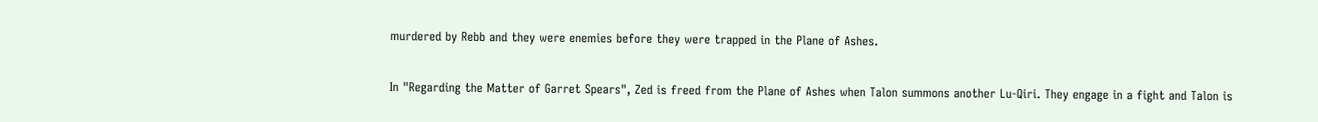murdered by Rebb and they were enemies before they were trapped in the Plane of Ashes.

In "Regarding the Matter of Garret Spears", Zed is freed from the Plane of Ashes when Talon summons another Lu-Qiri. They engage in a fight and Talon is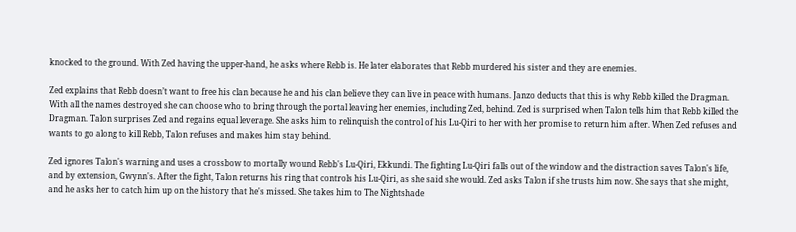knocked to the ground. With Zed having the upper-hand, he asks where Rebb is. He later elaborates that Rebb murdered his sister and they are enemies.

Zed explains that Rebb doesn’t want to free his clan because he and his clan believe they can live in peace with humans. Janzo deducts that this is why Rebb killed the Dragman. With all the names destroyed she can choose who to bring through the portal leaving her enemies, including Zed, behind. Zed is surprised when Talon tells him that Rebb killed the Dragman. Talon surprises Zed and regains equal leverage. She asks him to relinquish the control of his Lu-Qiri to her with her promise to return him after. When Zed refuses and wants to go along to kill Rebb, Talon refuses and makes him stay behind.

Zed ignores Talon's warning and uses a crossbow to mortally wound Rebb's Lu-Qiri, Ekkundi. The fighting Lu-Qiri falls out of the window and the distraction saves Talon's life, and by extension, Gwynn's. After the fight, Talon returns his ring that controls his Lu-Qiri, as she said she would. Zed asks Talon if she trusts him now. She says that she might, and he asks her to catch him up on the history that he's missed. She takes him to The Nightshade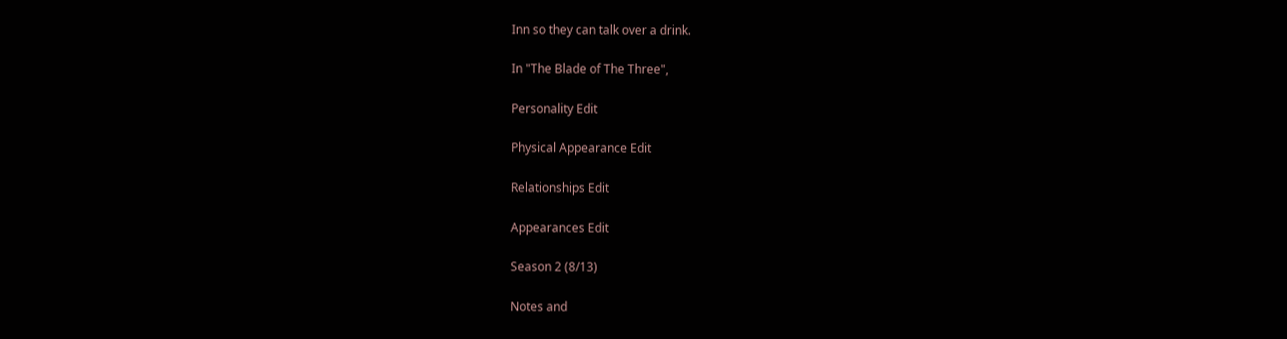Inn so they can talk over a drink.

In "The Blade of The Three",

Personality Edit

Physical Appearance Edit

Relationships Edit

Appearances Edit

Season 2 (8/13)

Notes and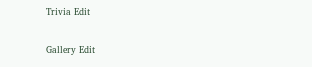Trivia Edit

Gallery Edit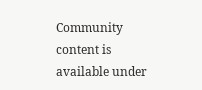Community content is available under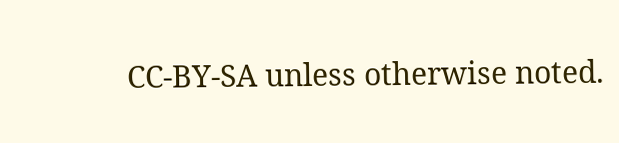CC-BY-SA unless otherwise noted.